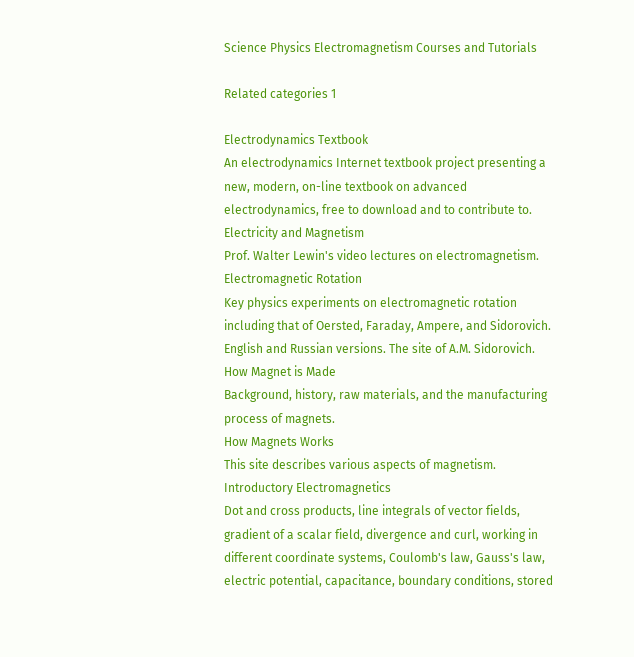Science Physics Electromagnetism Courses and Tutorials

Related categories 1

Electrodynamics Textbook
An electrodynamics Internet textbook project presenting a new, modern, on-line textbook on advanced electrodynamics, free to download and to contribute to.
Electricity and Magnetism
Prof. Walter Lewin's video lectures on electromagnetism.
Electromagnetic Rotation
Key physics experiments on electromagnetic rotation including that of Oersted, Faraday, Ampere, and Sidorovich. English and Russian versions. The site of A.M. Sidorovich.
How Magnet is Made
Background, history, raw materials, and the manufacturing process of magnets.
How Magnets Works
This site describes various aspects of magnetism.
Introductory Electromagnetics
Dot and cross products, line integrals of vector fields, gradient of a scalar field, divergence and curl, working in different coordinate systems, Coulomb's law, Gauss's law, electric potential, capacitance, boundary conditions, stored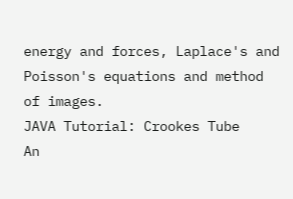energy and forces, Laplace's and Poisson's equations and method of images.
JAVA Tutorial: Crookes Tube
An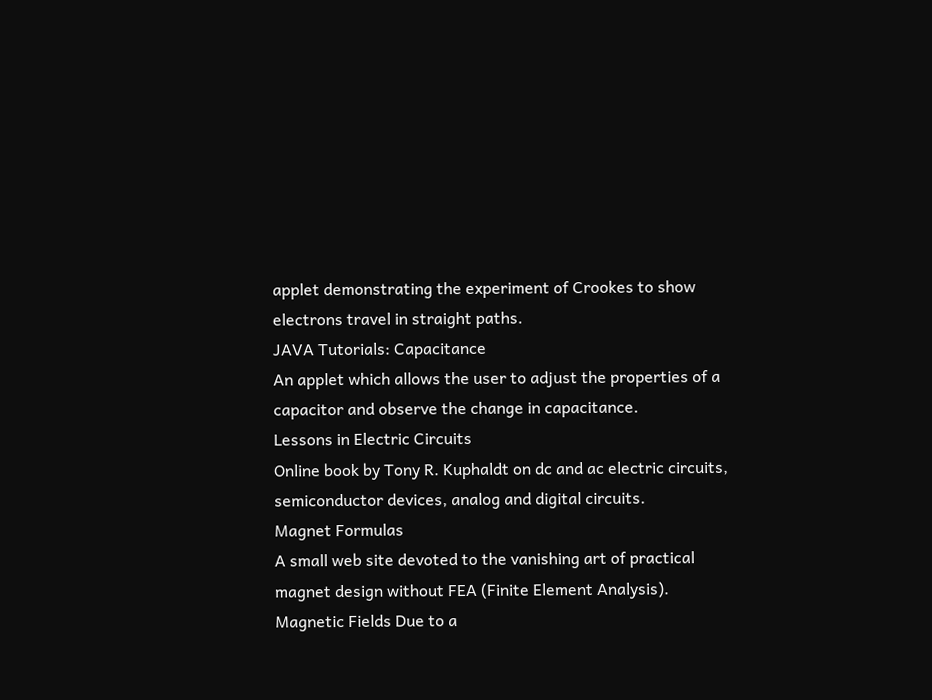applet demonstrating the experiment of Crookes to show electrons travel in straight paths.
JAVA Tutorials: Capacitance
An applet which allows the user to adjust the properties of a capacitor and observe the change in capacitance.
Lessons in Electric Circuits
Online book by Tony R. Kuphaldt on dc and ac electric circuits, semiconductor devices, analog and digital circuits.
Magnet Formulas
A small web site devoted to the vanishing art of practical magnet design without FEA (Finite Element Analysis).
Magnetic Fields Due to a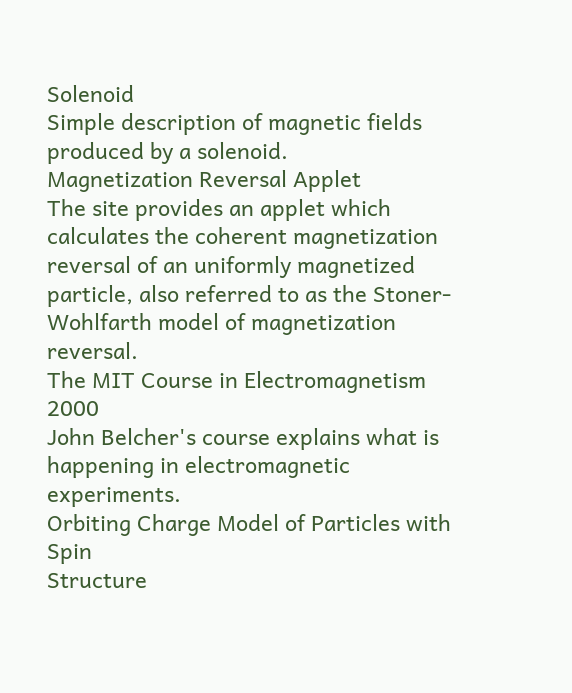Solenoid
Simple description of magnetic fields produced by a solenoid.
Magnetization Reversal Applet
The site provides an applet which calculates the coherent magnetization reversal of an uniformly magnetized particle, also referred to as the Stoner-Wohlfarth model of magnetization reversal.
The MIT Course in Electromagnetism 2000
John Belcher's course explains what is happening in electromagnetic experiments.
Orbiting Charge Model of Particles with Spin
Structure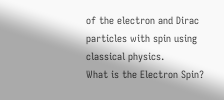of the electron and Dirac particles with spin using classical physics.
What is the Electron Spin?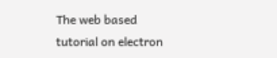The web based tutorial on electron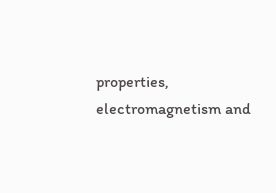properties, electromagnetism and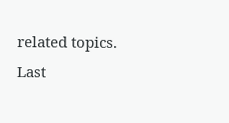related topics.
Last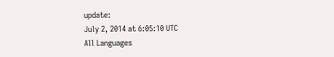update:
July 2, 2014 at 6:05:10 UTC
All Languages